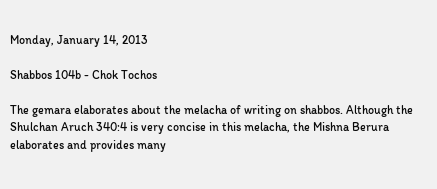Monday, January 14, 2013

Shabbos 104b - Chok Tochos

The gemara elaborates about the melacha of writing on shabbos. Although the Shulchan Aruch 340:4 is very concise in this melacha, the Mishna Berura elaborates and provides many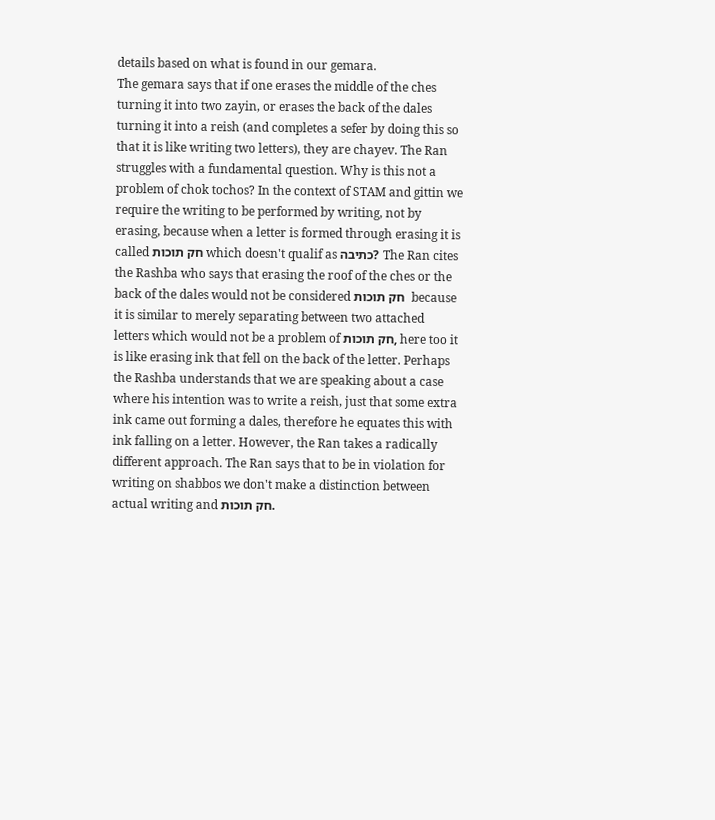details based on what is found in our gemara.
The gemara says that if one erases the middle of the ches turning it into two zayin, or erases the back of the dales turning it into a reish (and completes a sefer by doing this so that it is like writing two letters), they are chayev. The Ran struggles with a fundamental question. Why is this not a problem of chok tochos? In the context of STAM and gittin we require the writing to be performed by writing, not by erasing, because when a letter is formed through erasing it is called חק תוכות which doesn't qualif as כתיבה? The Ran cites the Rashba who says that erasing the roof of the ches or the back of the dales would not be considered חק תוכות  because it is similar to merely separating between two attached letters which would not be a problem of חק תוכות, here too it is like erasing ink that fell on the back of the letter. Perhaps the Rashba understands that we are speaking about a case where his intention was to write a reish, just that some extra ink came out forming a dales, therefore he equates this with ink falling on a letter. However, the Ran takes a radically different approach. The Ran says that to be in violation for writing on shabbos we don't make a distinction between actual writing and חק תוכות.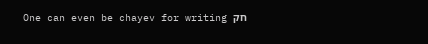One can even be chayev for writing חק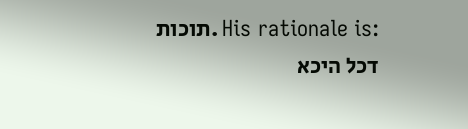תוכות. His rationale is:
דכל היכא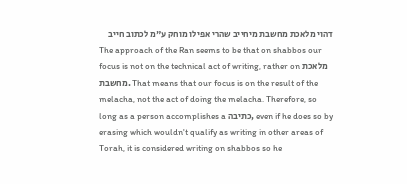דהוי מלאכת מחשבת מיחייב שהרי אפילו מוחק ע"מ לכתוב חייב
The approach of the Ran seems to be that on shabbos our focus is not on the technical act of writing, rather on מלאכת מחשבת. That means that our focus is on the result of the melacha, not the act of doing the melacha. Therefore, so long as a person accomplishes a כתיבה, even if he does so by erasing which wouldn't qualify as writing in other areas of Torah, it is considered writing on shabbos so he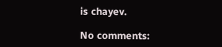is chayev.

No comments: